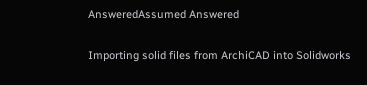AnsweredAssumed Answered

Importing solid files from ArchiCAD into Solidworks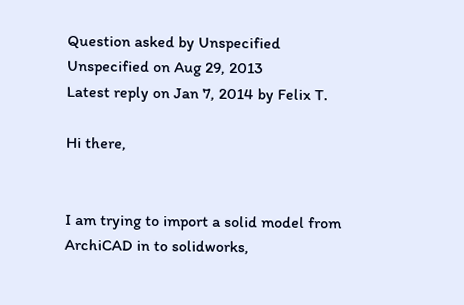Question asked by Unspecified Unspecified on Aug 29, 2013
Latest reply on Jan 7, 2014 by Felix T.

Hi there,


I am trying to import a solid model from ArchiCAD in to solidworks,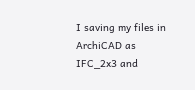I saving my files in ArchiCAD as IFC_2x3 and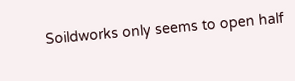Soildworks only seems to open half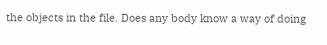the objects in the file. Does any body know a way of doing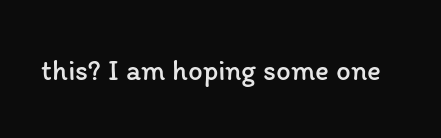this? I am hoping some one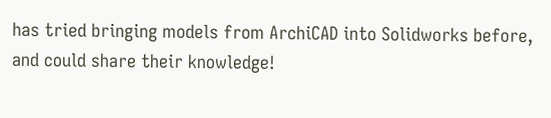has tried bringing models from ArchiCAD into Solidworks before, and could share their knowledge!